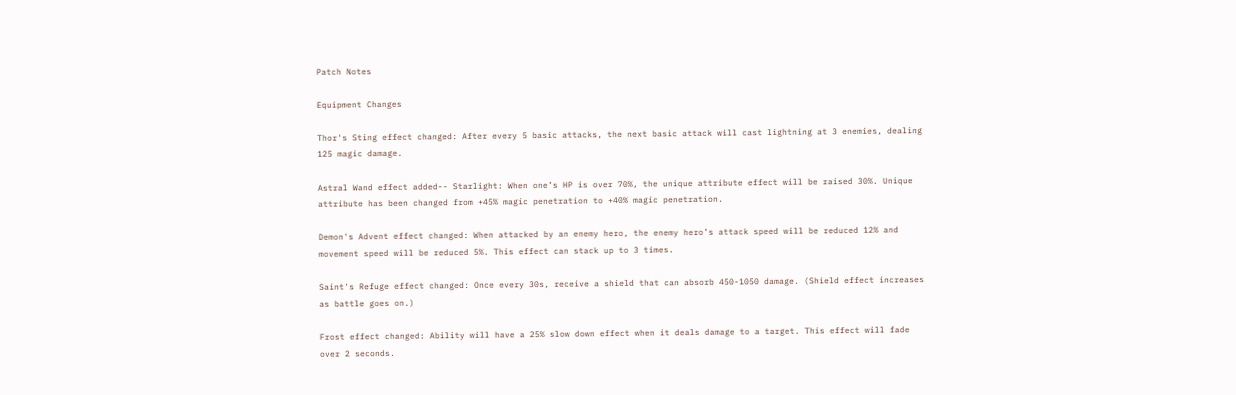Patch Notes

Equipment Changes

Thor's Sting effect changed: After every 5 basic attacks, the next basic attack will cast lightning at 3 enemies, dealing 125 magic damage.

Astral Wand effect added-- Starlight: When one’s HP is over 70%, the unique attribute effect will be raised 30%. Unique attribute has been changed from +45% magic penetration to +40% magic penetration.

Demon's Advent effect changed: When attacked by an enemy hero, the enemy hero’s attack speed will be reduced 12% and movement speed will be reduced 5%. This effect can stack up to 3 times.

Saint's Refuge effect changed: Once every 30s, receive a shield that can absorb 450-1050 damage. (Shield effect increases as battle goes on.)

Frost effect changed: Ability will have a 25% slow down effect when it deals damage to a target. This effect will fade over 2 seconds.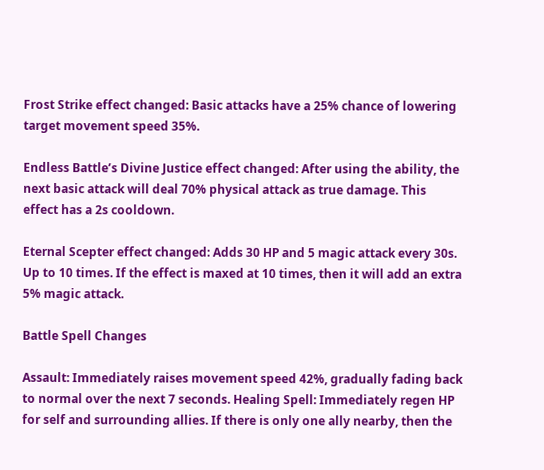Frost Strike effect changed: Basic attacks have a 25% chance of lowering target movement speed 35%.

Endless Battle’s Divine Justice effect changed: After using the ability, the next basic attack will deal 70% physical attack as true damage. This effect has a 2s cooldown.

Eternal Scepter effect changed: Adds 30 HP and 5 magic attack every 30s. Up to 10 times. If the effect is maxed at 10 times, then it will add an extra 5% magic attack.

Battle Spell Changes

Assault: Immediately raises movement speed 42%, gradually fading back to normal over the next 7 seconds. Healing Spell: Immediately regen HP for self and surrounding allies. If there is only one ally nearby, then the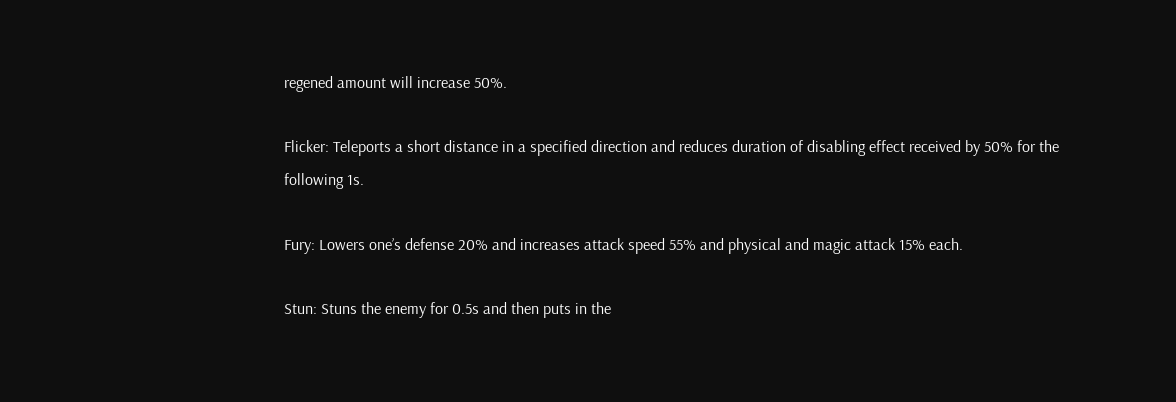regened amount will increase 50%.

Flicker: Teleports a short distance in a specified direction and reduces duration of disabling effect received by 50% for the following 1s.

Fury: Lowers one’s defense 20% and increases attack speed 55% and physical and magic attack 15% each.

Stun: Stuns the enemy for 0.5s and then puts in the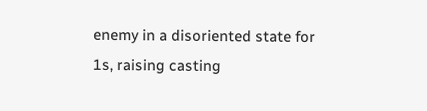enemy in a disoriented state for 1s, raising casting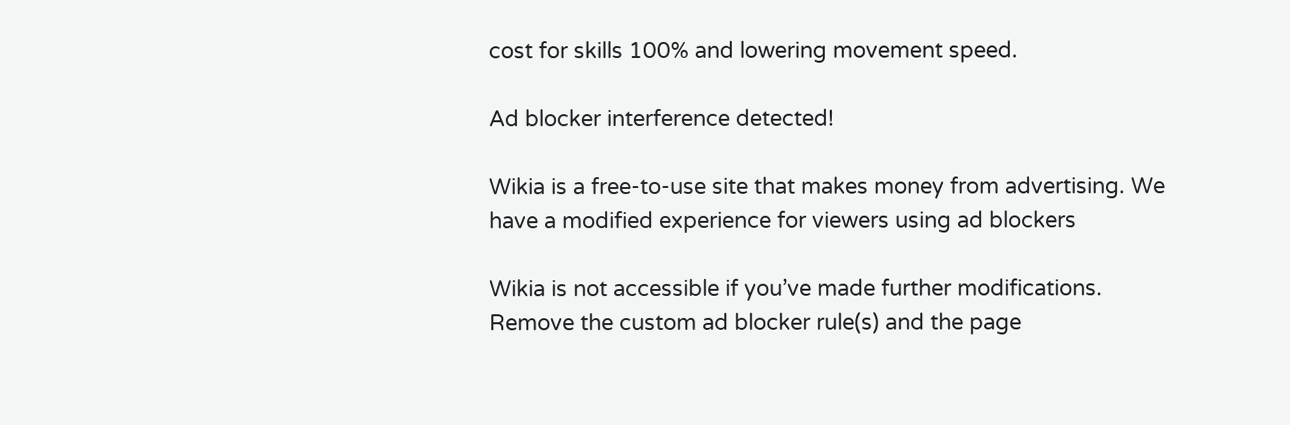cost for skills 100% and lowering movement speed.

Ad blocker interference detected!

Wikia is a free-to-use site that makes money from advertising. We have a modified experience for viewers using ad blockers

Wikia is not accessible if you’ve made further modifications. Remove the custom ad blocker rule(s) and the page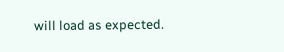will load as expected.